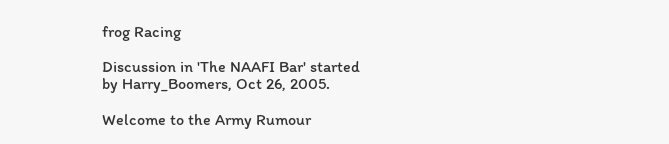frog Racing

Discussion in 'The NAAFI Bar' started by Harry_Boomers, Oct 26, 2005.

Welcome to the Army Rumour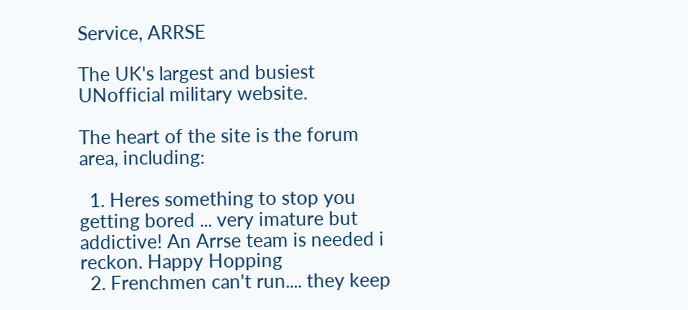Service, ARRSE

The UK's largest and busiest UNofficial military website.

The heart of the site is the forum area, including:

  1. Heres something to stop you getting bored ... very imature but addictive! An Arrse team is needed i reckon. Happy Hopping
  2. Frenchmen can't run.... they keep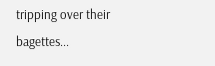tripping over their bagettes...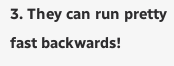3. They can run pretty fast backwards!